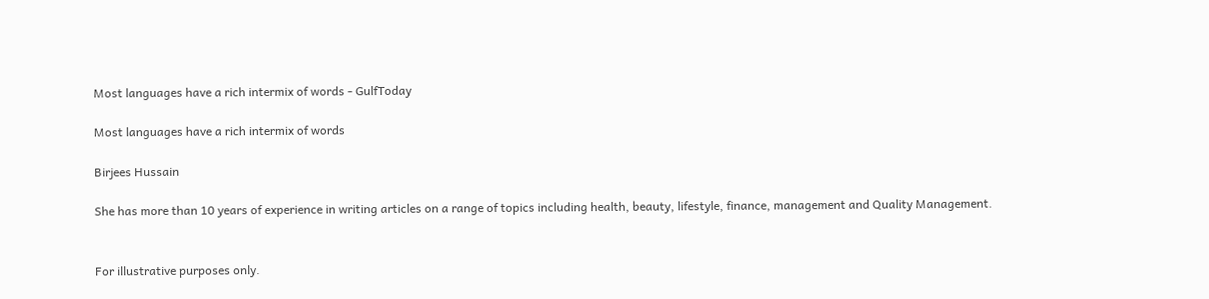Most languages have a rich intermix of words - GulfToday

Most languages have a rich intermix of words

Birjees Hussain

She has more than 10 years of experience in writing articles on a range of topics including health, beauty, lifestyle, finance, management and Quality Management.


For illustrative purposes only.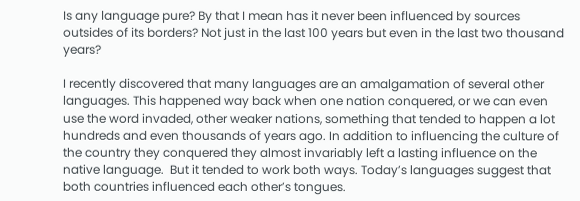Is any language pure? By that I mean has it never been influenced by sources outsides of its borders? Not just in the last 100 years but even in the last two thousand years?

I recently discovered that many languages are an amalgamation of several other languages. This happened way back when one nation conquered, or we can even use the word invaded, other weaker nations, something that tended to happen a lot hundreds and even thousands of years ago. In addition to influencing the culture of the country they conquered they almost invariably left a lasting influence on the native language.  But it tended to work both ways. Today’s languages suggest that both countries influenced each other’s tongues.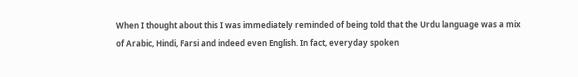When I thought about this I was immediately reminded of being told that the Urdu language was a mix of Arabic, Hindi, Farsi and indeed even English. In fact, everyday spoken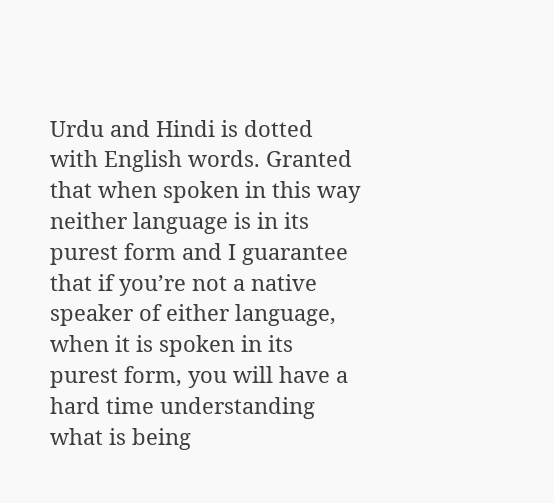Urdu and Hindi is dotted with English words. Granted that when spoken in this way neither language is in its purest form and I guarantee that if you’re not a native speaker of either language, when it is spoken in its purest form, you will have a hard time understanding what is being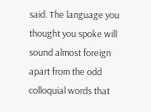said. The language you thought you spoke will sound almost foreign apart from the odd colloquial words that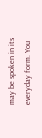may be spoken in its everyday form. You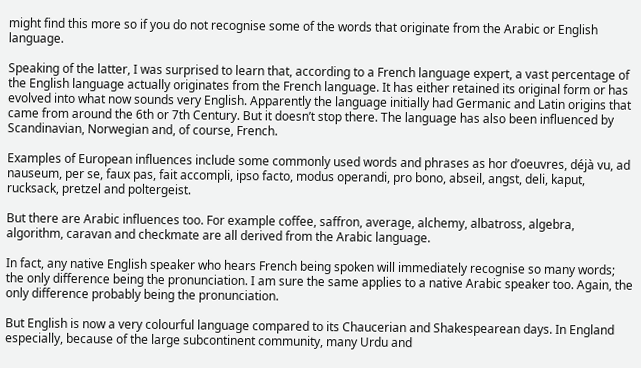might find this more so if you do not recognise some of the words that originate from the Arabic or English language.

Speaking of the latter, I was surprised to learn that, according to a French language expert, a vast percentage of the English language actually originates from the French language. It has either retained its original form or has evolved into what now sounds very English. Apparently the language initially had Germanic and Latin origins that came from around the 6th or 7th Century. But it doesn’t stop there. The language has also been influenced by Scandinavian, Norwegian and, of course, French.

Examples of European influences include some commonly used words and phrases as hor d’oeuvres, déjà vu, ad nauseum, per se, faux pas, fait accompli, ipso facto, modus operandi, pro bono, abseil, angst, deli, kaput, rucksack, pretzel and poltergeist.

But there are Arabic influences too. For example coffee, saffron, average, alchemy, albatross, algebra, algorithm, caravan and checkmate are all derived from the Arabic language.

In fact, any native English speaker who hears French being spoken will immediately recognise so many words; the only difference being the pronunciation. I am sure the same applies to a native Arabic speaker too. Again, the only difference probably being the pronunciation.

But English is now a very colourful language compared to its Chaucerian and Shakespearean days. In England especially, because of the large subcontinent community, many Urdu and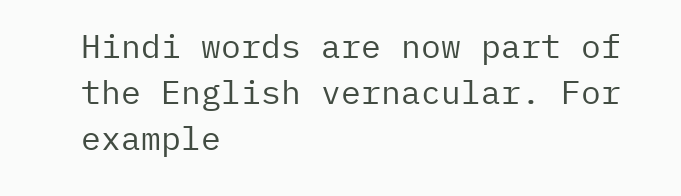Hindi words are now part of the English vernacular. For example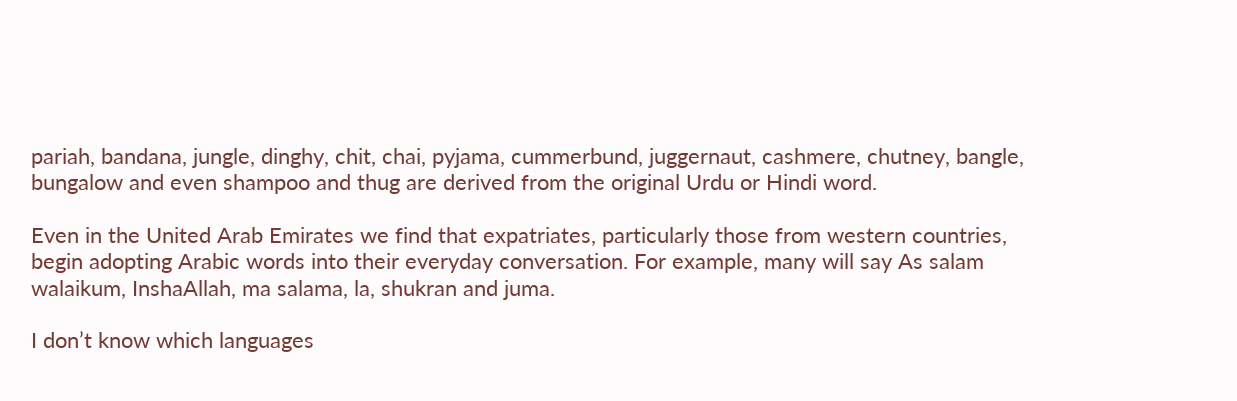pariah, bandana, jungle, dinghy, chit, chai, pyjama, cummerbund, juggernaut, cashmere, chutney, bangle, bungalow and even shampoo and thug are derived from the original Urdu or Hindi word.

Even in the United Arab Emirates we find that expatriates, particularly those from western countries, begin adopting Arabic words into their everyday conversation. For example, many will say As salam walaikum, InshaAllah, ma salama, la, shukran and juma.

I don’t know which languages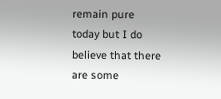remain pure today but I do believe that there are some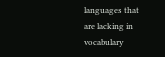languages that are lacking in vocabulary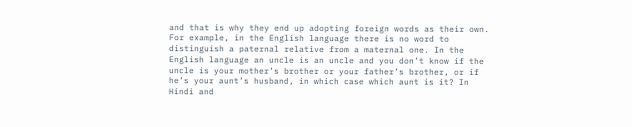and that is why they end up adopting foreign words as their own. For example, in the English language there is no word to distinguish a paternal relative from a maternal one. In the English language an uncle is an uncle and you don’t know if the uncle is your mother’s brother or your father’s brother, or if he’s your aunt’s husband, in which case which aunt is it? In Hindi and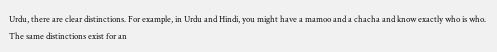Urdu, there are clear distinctions. For example, in Urdu and Hindi, you might have a mamoo and a chacha and know exactly who is who. The same distinctions exist for an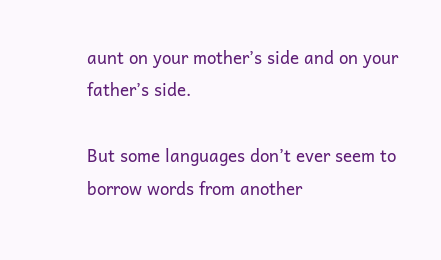aunt on your mother’s side and on your father’s side.

But some languages don’t ever seem to borrow words from another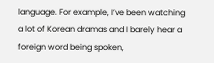language. For example, I’ve been watching a lot of Korean dramas and I barely hear a foreign word being spoken,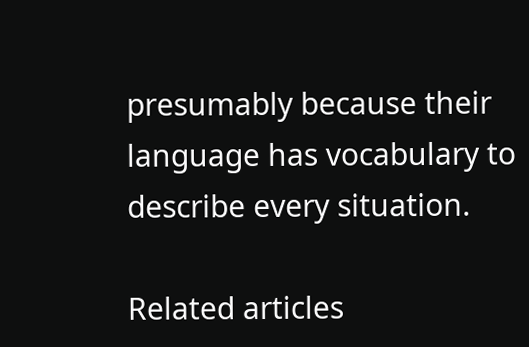presumably because their language has vocabulary to describe every situation.

Related articles